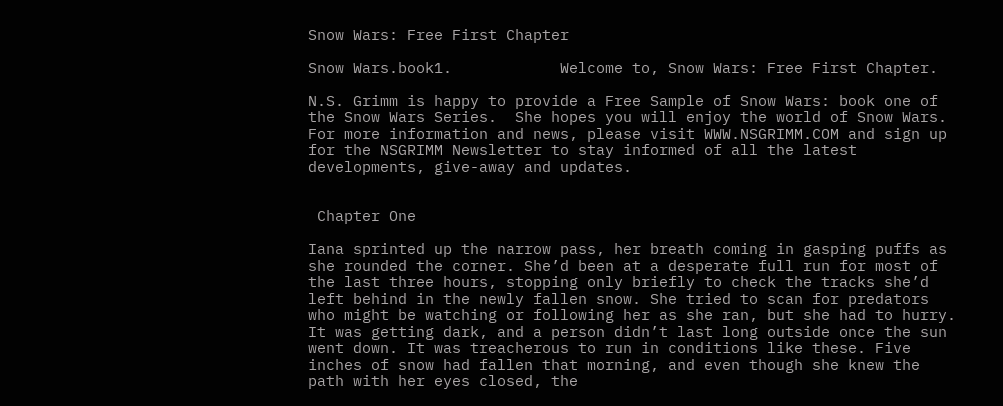Snow Wars: Free First Chapter

Snow Wars.book1.            Welcome to, Snow Wars: Free First Chapter.

N.S. Grimm is happy to provide a Free Sample of Snow Wars: book one of the Snow Wars Series.  She hopes you will enjoy the world of Snow Wars.
For more information and news, please visit WWW.NSGRIMM.COM and sign up for the NSGRIMM Newsletter to stay informed of all the latest developments, give-away and updates.


 Chapter One

Iana sprinted up the narrow pass, her breath coming in gasping puffs as she rounded the corner. She’d been at a desperate full run for most of the last three hours, stopping only briefly to check the tracks she’d left behind in the newly fallen snow. She tried to scan for predators who might be watching or following her as she ran, but she had to hurry. It was getting dark, and a person didn’t last long outside once the sun went down. It was treacherous to run in conditions like these. Five inches of snow had fallen that morning, and even though she knew the path with her eyes closed, the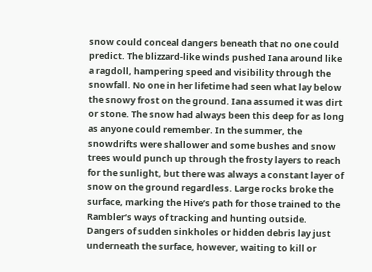snow could conceal dangers beneath that no one could predict. The blizzard-like winds pushed Iana around like a ragdoll, hampering speed and visibility through the snowfall. No one in her lifetime had seen what lay below the snowy frost on the ground. Iana assumed it was dirt or stone. The snow had always been this deep for as long as anyone could remember. In the summer, the snowdrifts were shallower and some bushes and snow trees would punch up through the frosty layers to reach for the sunlight, but there was always a constant layer of snow on the ground regardless. Large rocks broke the surface, marking the Hive’s path for those trained to the Rambler’s ways of tracking and hunting outside. Dangers of sudden sinkholes or hidden debris lay just underneath the surface, however, waiting to kill or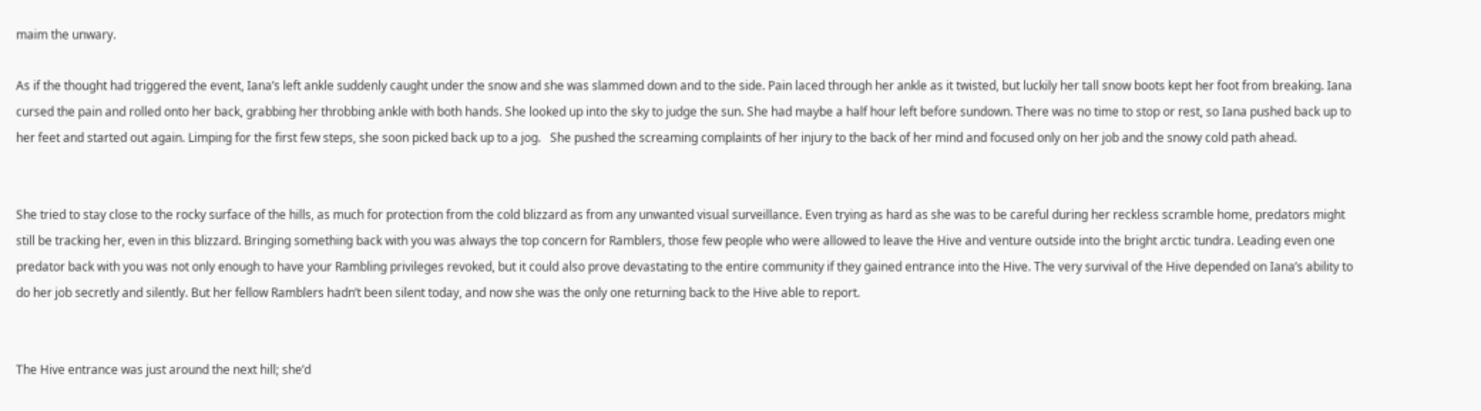maim the unwary.

As if the thought had triggered the event, Iana’s left ankle suddenly caught under the snow and she was slammed down and to the side. Pain laced through her ankle as it twisted, but luckily her tall snow boots kept her foot from breaking. Iana cursed the pain and rolled onto her back, grabbing her throbbing ankle with both hands. She looked up into the sky to judge the sun. She had maybe a half hour left before sundown. There was no time to stop or rest, so Iana pushed back up to her feet and started out again. Limping for the first few steps, she soon picked back up to a jog.   She pushed the screaming complaints of her injury to the back of her mind and focused only on her job and the snowy cold path ahead.


She tried to stay close to the rocky surface of the hills, as much for protection from the cold blizzard as from any unwanted visual surveillance. Even trying as hard as she was to be careful during her reckless scramble home, predators might still be tracking her, even in this blizzard. Bringing something back with you was always the top concern for Ramblers, those few people who were allowed to leave the Hive and venture outside into the bright arctic tundra. Leading even one predator back with you was not only enough to have your Rambling privileges revoked, but it could also prove devastating to the entire community if they gained entrance into the Hive. The very survival of the Hive depended on Iana’s ability to do her job secretly and silently. But her fellow Ramblers hadn’t been silent today, and now she was the only one returning back to the Hive able to report.


The Hive entrance was just around the next hill; she’d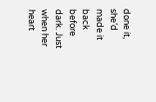done it, she’d made it back before dark. Just when her heart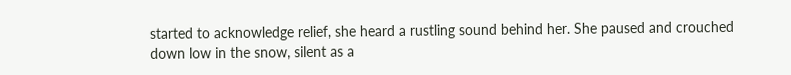started to acknowledge relief, she heard a rustling sound behind her. She paused and crouched down low in the snow, silent as a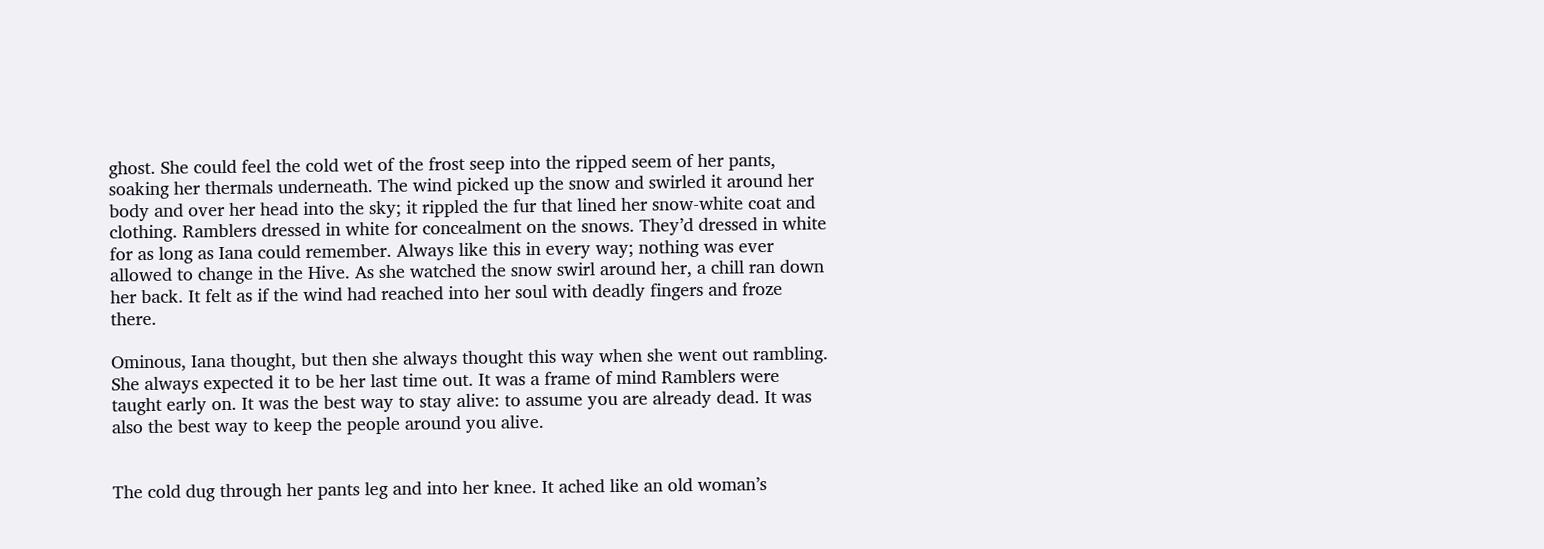ghost. She could feel the cold wet of the frost seep into the ripped seem of her pants, soaking her thermals underneath. The wind picked up the snow and swirled it around her body and over her head into the sky; it rippled the fur that lined her snow-white coat and clothing. Ramblers dressed in white for concealment on the snows. They’d dressed in white for as long as Iana could remember. Always like this in every way; nothing was ever allowed to change in the Hive. As she watched the snow swirl around her, a chill ran down her back. It felt as if the wind had reached into her soul with deadly fingers and froze there.

Ominous, Iana thought, but then she always thought this way when she went out rambling. She always expected it to be her last time out. It was a frame of mind Ramblers were taught early on. It was the best way to stay alive: to assume you are already dead. It was also the best way to keep the people around you alive.


The cold dug through her pants leg and into her knee. It ached like an old woman’s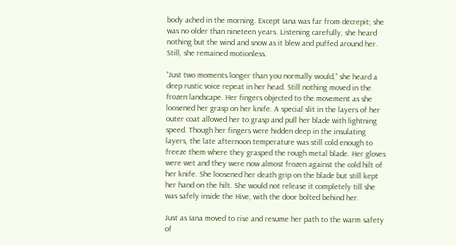body ached in the morning. Except Iana was far from decrepit; she was no older than nineteen years. Listening carefully, she heard nothing but the wind and snow as it blew and puffed around her. Still, she remained motionless.

“Just two moments longer than you normally would,” she heard a deep rustic voice repeat in her head. Still nothing moved in the frozen landscape. Her fingers objected to the movement as she loosened her grasp on her knife. A special slit in the layers of her outer coat allowed her to grasp and pull her blade with lightning speed. Though her fingers were hidden deep in the insulating layers, the late afternoon temperature was still cold enough to freeze them where they grasped the rough metal blade. Her gloves were wet and they were now almost frozen against the cold hilt of her knife. She loosened her death grip on the blade but still kept her hand on the hilt. She would not release it completely till she was safely inside the Hive, with the door bolted behind her.

Just as Iana moved to rise and resume her path to the warm safety of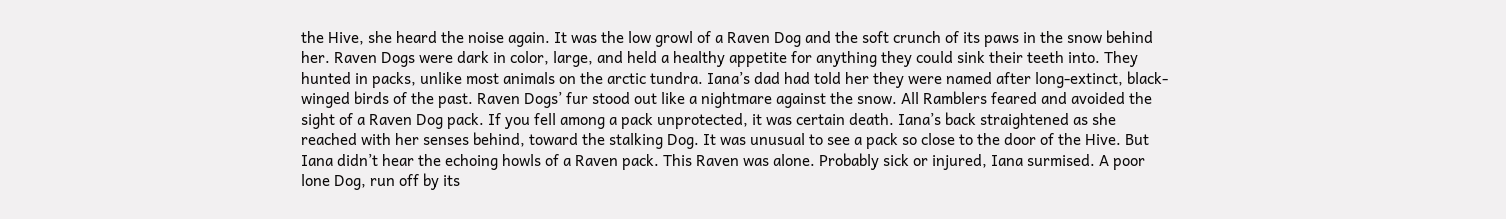the Hive, she heard the noise again. It was the low growl of a Raven Dog and the soft crunch of its paws in the snow behind her. Raven Dogs were dark in color, large, and held a healthy appetite for anything they could sink their teeth into. They hunted in packs, unlike most animals on the arctic tundra. Iana’s dad had told her they were named after long-extinct, black-winged birds of the past. Raven Dogs’ fur stood out like a nightmare against the snow. All Ramblers feared and avoided the sight of a Raven Dog pack. If you fell among a pack unprotected, it was certain death. Iana’s back straightened as she reached with her senses behind, toward the stalking Dog. It was unusual to see a pack so close to the door of the Hive. But Iana didn’t hear the echoing howls of a Raven pack. This Raven was alone. Probably sick or injured, Iana surmised. A poor lone Dog, run off by its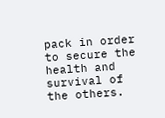pack in order to secure the health and survival of the others.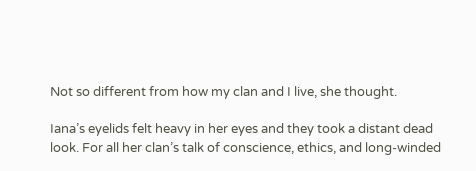Not so different from how my clan and I live, she thought.

Iana’s eyelids felt heavy in her eyes and they took a distant dead look. For all her clan’s talk of conscience, ethics, and long-winded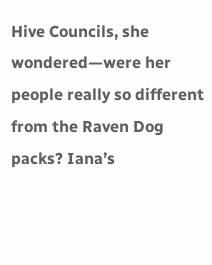Hive Councils, she wondered—were her people really so different from the Raven Dog packs? Iana’s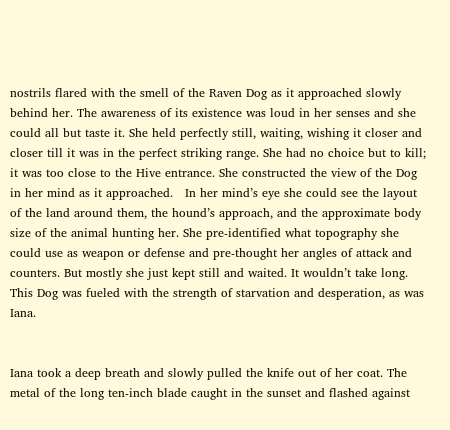nostrils flared with the smell of the Raven Dog as it approached slowly behind her. The awareness of its existence was loud in her senses and she could all but taste it. She held perfectly still, waiting, wishing it closer and closer till it was in the perfect striking range. She had no choice but to kill; it was too close to the Hive entrance. She constructed the view of the Dog in her mind as it approached.   In her mind’s eye she could see the layout of the land around them, the hound’s approach, and the approximate body size of the animal hunting her. She pre-identified what topography she could use as weapon or defense and pre-thought her angles of attack and counters. But mostly she just kept still and waited. It wouldn’t take long. This Dog was fueled with the strength of starvation and desperation, as was Iana.


Iana took a deep breath and slowly pulled the knife out of her coat. The metal of the long ten-inch blade caught in the sunset and flashed against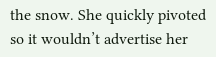the snow. She quickly pivoted so it wouldn’t advertise her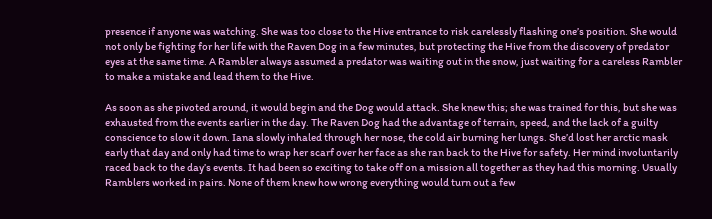presence if anyone was watching. She was too close to the Hive entrance to risk carelessly flashing one’s position. She would not only be fighting for her life with the Raven Dog in a few minutes, but protecting the Hive from the discovery of predator eyes at the same time. A Rambler always assumed a predator was waiting out in the snow, just waiting for a careless Rambler to make a mistake and lead them to the Hive.

As soon as she pivoted around, it would begin and the Dog would attack. She knew this; she was trained for this, but she was exhausted from the events earlier in the day. The Raven Dog had the advantage of terrain, speed, and the lack of a guilty conscience to slow it down. Iana slowly inhaled through her nose, the cold air burning her lungs. She’d lost her arctic mask early that day and only had time to wrap her scarf over her face as she ran back to the Hive for safety. Her mind involuntarily  raced back to the day’s events. It had been so exciting to take off on a mission all together as they had this morning. Usually Ramblers worked in pairs. None of them knew how wrong everything would turn out a few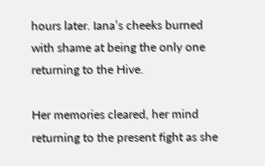hours later. Iana’s cheeks burned with shame at being the only one returning to the Hive.

Her memories cleared, her mind returning to the present fight as she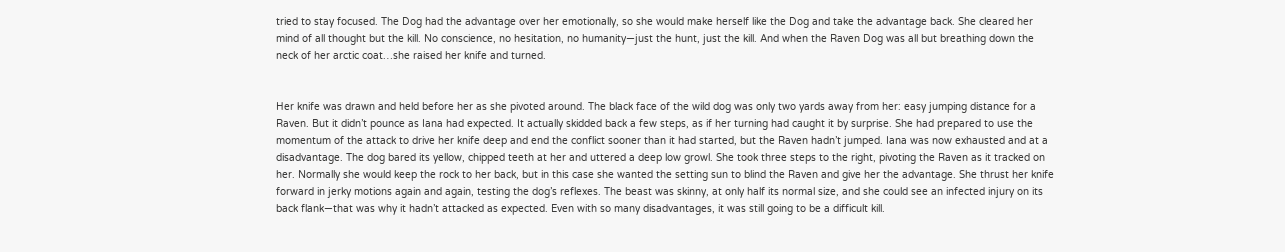tried to stay focused. The Dog had the advantage over her emotionally, so she would make herself like the Dog and take the advantage back. She cleared her mind of all thought but the kill. No conscience, no hesitation, no humanity—just the hunt, just the kill. And when the Raven Dog was all but breathing down the neck of her arctic coat…she raised her knife and turned.


Her knife was drawn and held before her as she pivoted around. The black face of the wild dog was only two yards away from her: easy jumping distance for a Raven. But it didn’t pounce as Iana had expected. It actually skidded back a few steps, as if her turning had caught it by surprise. She had prepared to use the momentum of the attack to drive her knife deep and end the conflict sooner than it had started, but the Raven hadn’t jumped. Iana was now exhausted and at a disadvantage. The dog bared its yellow, chipped teeth at her and uttered a deep low growl. She took three steps to the right, pivoting the Raven as it tracked on her. Normally she would keep the rock to her back, but in this case she wanted the setting sun to blind the Raven and give her the advantage. She thrust her knife forward in jerky motions again and again, testing the dog’s reflexes. The beast was skinny, at only half its normal size, and she could see an infected injury on its back flank—that was why it hadn’t attacked as expected. Even with so many disadvantages, it was still going to be a difficult kill.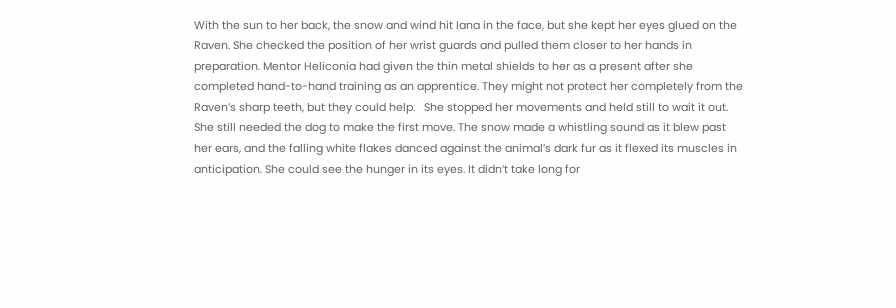With the sun to her back, the snow and wind hit Iana in the face, but she kept her eyes glued on the Raven. She checked the position of her wrist guards and pulled them closer to her hands in preparation. Mentor Heliconia had given the thin metal shields to her as a present after she completed hand-to-hand training as an apprentice. They might not protect her completely from the Raven’s sharp teeth, but they could help.   She stopped her movements and held still to wait it out. She still needed the dog to make the first move. The snow made a whistling sound as it blew past her ears, and the falling white flakes danced against the animal’s dark fur as it flexed its muscles in anticipation. She could see the hunger in its eyes. It didn’t take long for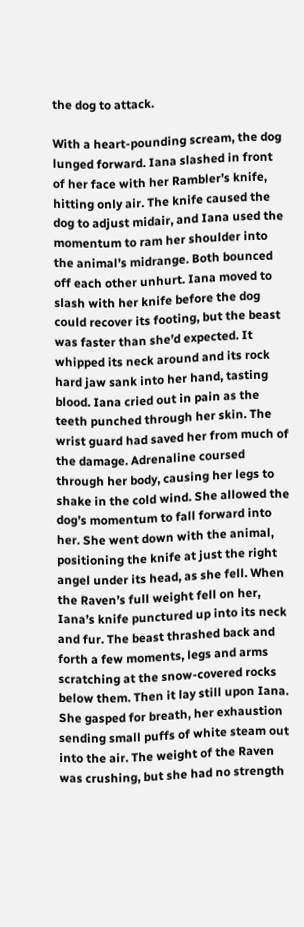the dog to attack.

With a heart-pounding scream, the dog lunged forward. Iana slashed in front of her face with her Rambler’s knife, hitting only air. The knife caused the dog to adjust midair, and Iana used the momentum to ram her shoulder into the animal’s midrange. Both bounced off each other unhurt. Iana moved to slash with her knife before the dog could recover its footing, but the beast was faster than she’d expected. It whipped its neck around and its rock hard jaw sank into her hand, tasting blood. Iana cried out in pain as the teeth punched through her skin. The wrist guard had saved her from much of the damage. Adrenaline coursed through her body, causing her legs to shake in the cold wind. She allowed the dog’s momentum to fall forward into her. She went down with the animal, positioning the knife at just the right angel under its head, as she fell. When the Raven’s full weight fell on her, Iana’s knife punctured up into its neck and fur. The beast thrashed back and forth a few moments, legs and arms scratching at the snow-covered rocks below them. Then it lay still upon Iana. She gasped for breath, her exhaustion sending small puffs of white steam out into the air. The weight of the Raven was crushing, but she had no strength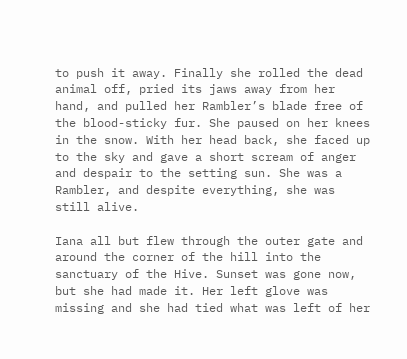to push it away. Finally she rolled the dead animal off, pried its jaws away from her hand, and pulled her Rambler’s blade free of the blood-sticky fur. She paused on her knees in the snow. With her head back, she faced up to the sky and gave a short scream of anger and despair to the setting sun. She was a Rambler, and despite everything, she was still alive.

Iana all but flew through the outer gate and around the corner of the hill into the sanctuary of the Hive. Sunset was gone now, but she had made it. Her left glove was missing and she had tied what was left of her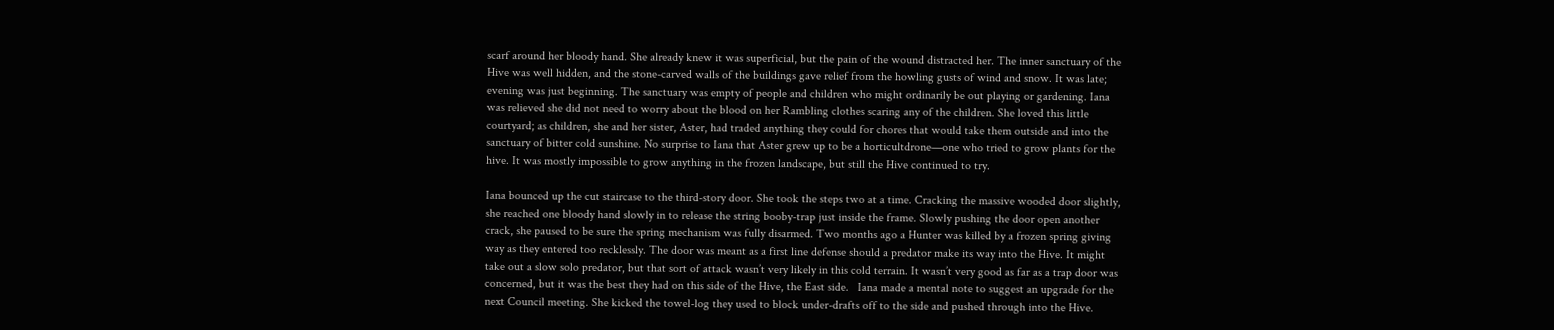scarf around her bloody hand. She already knew it was superficial, but the pain of the wound distracted her. The inner sanctuary of the Hive was well hidden, and the stone-carved walls of the buildings gave relief from the howling gusts of wind and snow. It was late; evening was just beginning. The sanctuary was empty of people and children who might ordinarily be out playing or gardening. Iana was relieved she did not need to worry about the blood on her Rambling clothes scaring any of the children. She loved this little courtyard; as children, she and her sister, Aster, had traded anything they could for chores that would take them outside and into the sanctuary of bitter cold sunshine. No surprise to Iana that Aster grew up to be a horticultdrone—one who tried to grow plants for the hive. It was mostly impossible to grow anything in the frozen landscape, but still the Hive continued to try.

Iana bounced up the cut staircase to the third-story door. She took the steps two at a time. Cracking the massive wooded door slightly, she reached one bloody hand slowly in to release the string booby-trap just inside the frame. Slowly pushing the door open another crack, she paused to be sure the spring mechanism was fully disarmed. Two months ago a Hunter was killed by a frozen spring giving way as they entered too recklessly. The door was meant as a first line defense should a predator make its way into the Hive. It might take out a slow solo predator, but that sort of attack wasn’t very likely in this cold terrain. It wasn’t very good as far as a trap door was concerned, but it was the best they had on this side of the Hive, the East side.   Iana made a mental note to suggest an upgrade for the next Council meeting. She kicked the towel-log they used to block under-drafts off to the side and pushed through into the Hive.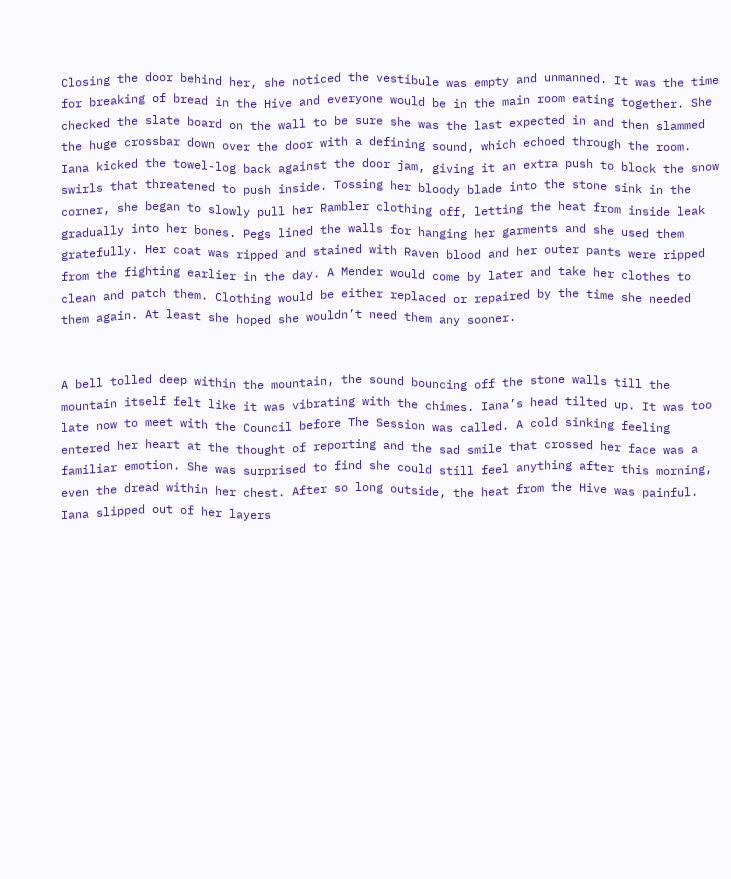Closing the door behind her, she noticed the vestibule was empty and unmanned. It was the time for breaking of bread in the Hive and everyone would be in the main room eating together. She checked the slate board on the wall to be sure she was the last expected in and then slammed the huge crossbar down over the door with a defining sound, which echoed through the room. Iana kicked the towel-log back against the door jam, giving it an extra push to block the snow swirls that threatened to push inside. Tossing her bloody blade into the stone sink in the corner, she began to slowly pull her Rambler clothing off, letting the heat from inside leak gradually into her bones. Pegs lined the walls for hanging her garments and she used them gratefully. Her coat was ripped and stained with Raven blood and her outer pants were ripped from the fighting earlier in the day. A Mender would come by later and take her clothes to clean and patch them. Clothing would be either replaced or repaired by the time she needed them again. At least she hoped she wouldn’t need them any sooner.


A bell tolled deep within the mountain, the sound bouncing off the stone walls till the mountain itself felt like it was vibrating with the chimes. Iana’s head tilted up. It was too late now to meet with the Council before The Session was called. A cold sinking feeling entered her heart at the thought of reporting and the sad smile that crossed her face was a familiar emotion. She was surprised to find she could still feel anything after this morning, even the dread within her chest. After so long outside, the heat from the Hive was painful. Iana slipped out of her layers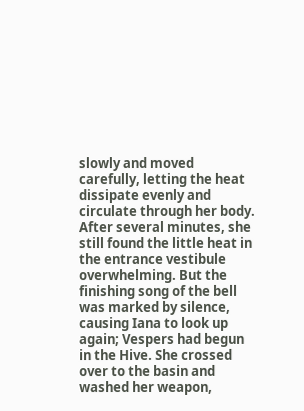slowly and moved carefully, letting the heat dissipate evenly and circulate through her body. After several minutes, she still found the little heat in the entrance vestibule overwhelming. But the finishing song of the bell was marked by silence, causing Iana to look up again; Vespers had begun in the Hive. She crossed over to the basin and washed her weapon,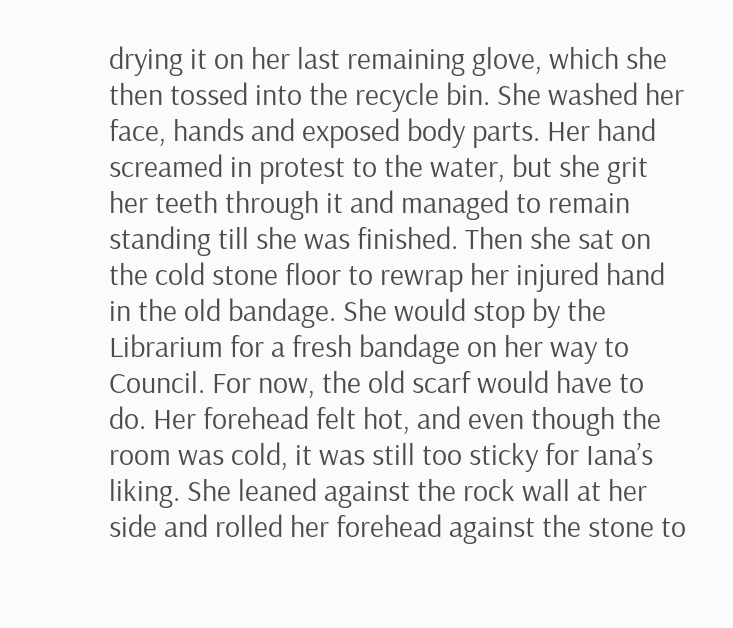drying it on her last remaining glove, which she then tossed into the recycle bin. She washed her face, hands and exposed body parts. Her hand screamed in protest to the water, but she grit her teeth through it and managed to remain standing till she was finished. Then she sat on the cold stone floor to rewrap her injured hand in the old bandage. She would stop by the Librarium for a fresh bandage on her way to Council. For now, the old scarf would have to do. Her forehead felt hot, and even though the room was cold, it was still too sticky for Iana’s liking. She leaned against the rock wall at her side and rolled her forehead against the stone to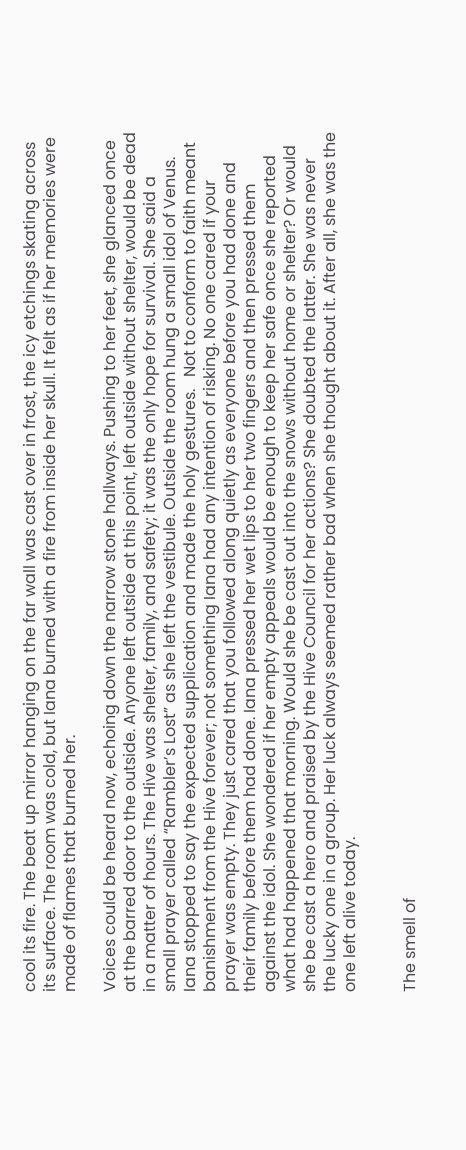cool its fire. The beat up mirror hanging on the far wall was cast over in frost, the icy etchings skating across its surface. The room was cold, but Iana burned with a fire from inside her skull. It felt as if her memories were made of flames that burned her.

Voices could be heard now, echoing down the narrow stone hallways. Pushing to her feet, she glanced once at the barred door to the outside. Anyone left outside at this point, left outside without shelter, would be dead in a matter of hours. The Hive was shelter, family, and safety; it was the only hope for survival. She said a small prayer called “Rambler’s Lost” as she left the vestibule. Outside the room hung a small idol of Venus. Iana stopped to say the expected supplication and made the holy gestures.   Not to conform to faith meant banishment from the Hive forever; not something Iana had any intention of risking. No one cared if your prayer was empty. They just cared that you followed along quietly as everyone before you had done and their family before them had done. Iana pressed her wet lips to her two fingers and then pressed them against the idol. She wondered if her empty appeals would be enough to keep her safe once she reported what had happened that morning. Would she be cast out into the snows without home or shelter? Or would she be cast a hero and praised by the Hive Council for her actions? She doubted the latter. She was never the lucky one in a group. Her luck always seemed rather bad when she thought about it. After all, she was the one left alive today.


The smell of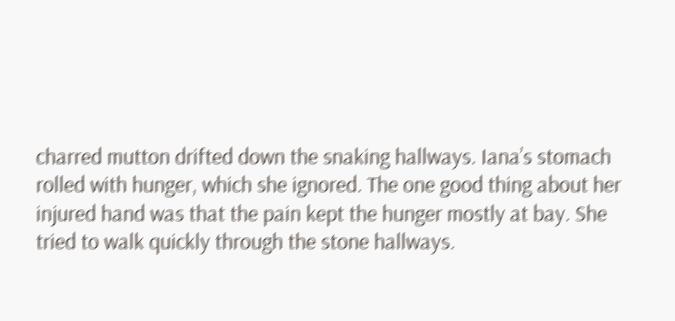charred mutton drifted down the snaking hallways. Iana’s stomach rolled with hunger, which she ignored. The one good thing about her injured hand was that the pain kept the hunger mostly at bay. She tried to walk quickly through the stone hallways.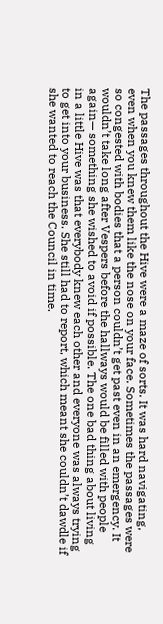The passages throughout the Hive were a maze of sorts. It was hard navigating, even when you knew them like the nose on your face. Sometimes the passages were so congested with bodies that a person couldn’t get past even in an emergency. It wouldn’t take long after Vespers before the hallways would be filled with people again— something she wished to avoid if possible. The one bad thing about living in a little Hive was that everybody knew each other and everyone was always trying to get into your business. She still had to report, which meant she couldn’t dawdle if she wanted to reach the Council in time.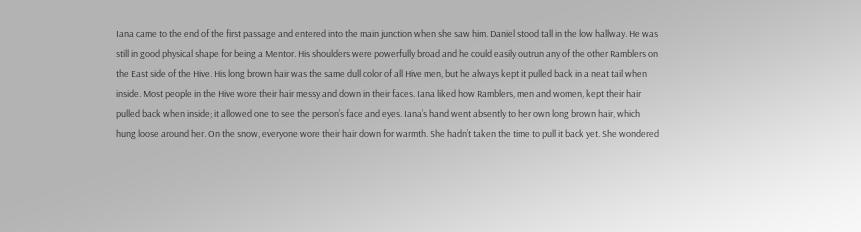Iana came to the end of the first passage and entered into the main junction when she saw him. Daniel stood tall in the low hallway. He was still in good physical shape for being a Mentor. His shoulders were powerfully broad and he could easily outrun any of the other Ramblers on the East side of the Hive. His long brown hair was the same dull color of all Hive men, but he always kept it pulled back in a neat tail when inside. Most people in the Hive wore their hair messy and down in their faces. Iana liked how Ramblers, men and women, kept their hair pulled back when inside; it allowed one to see the person’s face and eyes. Iana’s hand went absently to her own long brown hair, which hung loose around her. On the snow, everyone wore their hair down for warmth. She hadn’t taken the time to pull it back yet. She wondered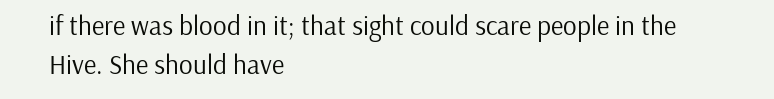if there was blood in it; that sight could scare people in the Hive. She should have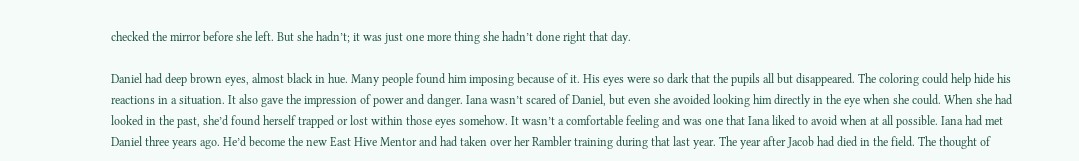checked the mirror before she left. But she hadn’t; it was just one more thing she hadn’t done right that day.

Daniel had deep brown eyes, almost black in hue. Many people found him imposing because of it. His eyes were so dark that the pupils all but disappeared. The coloring could help hide his reactions in a situation. It also gave the impression of power and danger. Iana wasn’t scared of Daniel, but even she avoided looking him directly in the eye when she could. When she had looked in the past, she’d found herself trapped or lost within those eyes somehow. It wasn’t a comfortable feeling and was one that Iana liked to avoid when at all possible. Iana had met Daniel three years ago. He’d become the new East Hive Mentor and had taken over her Rambler training during that last year. The year after Jacob had died in the field. The thought of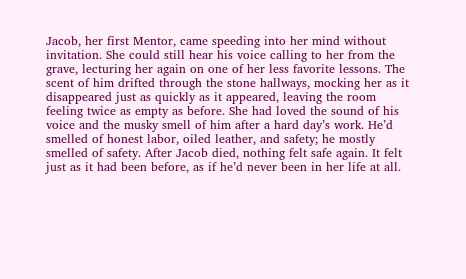Jacob, her first Mentor, came speeding into her mind without invitation. She could still hear his voice calling to her from the grave, lecturing her again on one of her less favorite lessons. The scent of him drifted through the stone hallways, mocking her as it disappeared just as quickly as it appeared, leaving the room feeling twice as empty as before. She had loved the sound of his voice and the musky smell of him after a hard day’s work. He’d smelled of honest labor, oiled leather, and safety; he mostly smelled of safety. After Jacob died, nothing felt safe again. It felt just as it had been before, as if he’d never been in her life at all.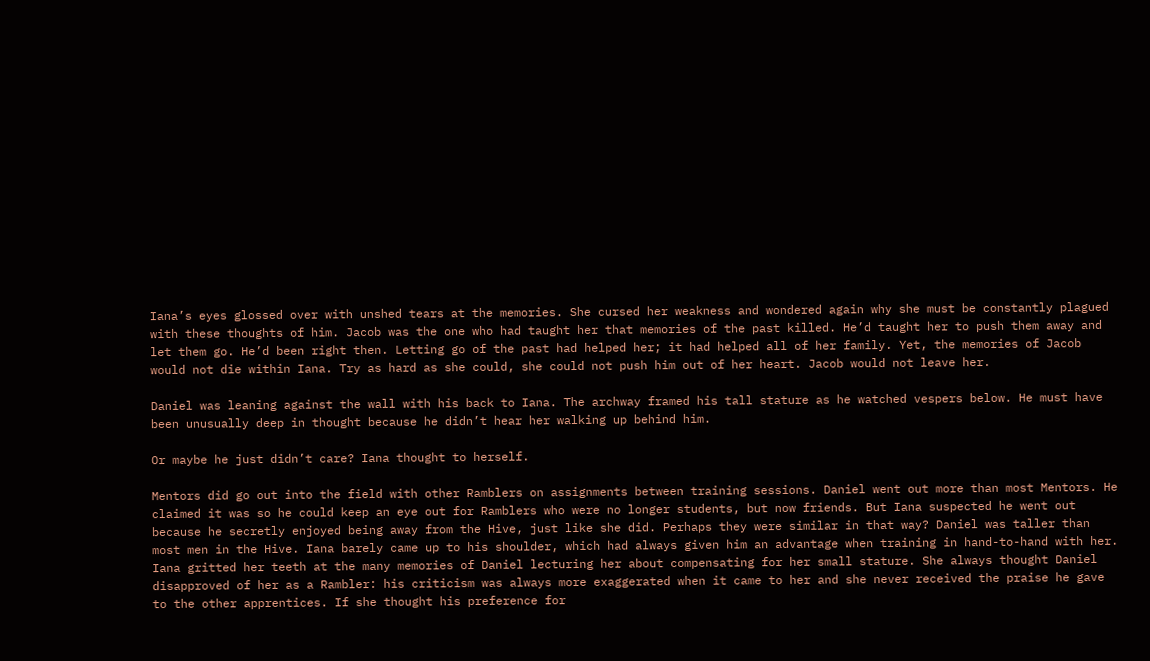Iana’s eyes glossed over with unshed tears at the memories. She cursed her weakness and wondered again why she must be constantly plagued with these thoughts of him. Jacob was the one who had taught her that memories of the past killed. He’d taught her to push them away and let them go. He’d been right then. Letting go of the past had helped her; it had helped all of her family. Yet, the memories of Jacob would not die within Iana. Try as hard as she could, she could not push him out of her heart. Jacob would not leave her.

Daniel was leaning against the wall with his back to Iana. The archway framed his tall stature as he watched vespers below. He must have been unusually deep in thought because he didn’t hear her walking up behind him.

Or maybe he just didn’t care? Iana thought to herself.

Mentors did go out into the field with other Ramblers on assignments between training sessions. Daniel went out more than most Mentors. He claimed it was so he could keep an eye out for Ramblers who were no longer students, but now friends. But Iana suspected he went out because he secretly enjoyed being away from the Hive, just like she did. Perhaps they were similar in that way? Daniel was taller than most men in the Hive. Iana barely came up to his shoulder, which had always given him an advantage when training in hand-to-hand with her. Iana gritted her teeth at the many memories of Daniel lecturing her about compensating for her small stature. She always thought Daniel disapproved of her as a Rambler: his criticism was always more exaggerated when it came to her and she never received the praise he gave to the other apprentices. If she thought his preference for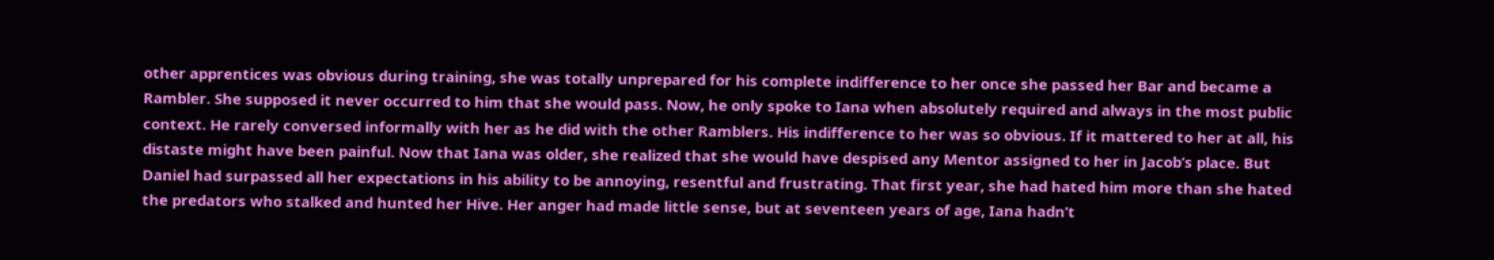other apprentices was obvious during training, she was totally unprepared for his complete indifference to her once she passed her Bar and became a Rambler. She supposed it never occurred to him that she would pass. Now, he only spoke to Iana when absolutely required and always in the most public context. He rarely conversed informally with her as he did with the other Ramblers. His indifference to her was so obvious. If it mattered to her at all, his distaste might have been painful. Now that Iana was older, she realized that she would have despised any Mentor assigned to her in Jacob’s place. But Daniel had surpassed all her expectations in his ability to be annoying, resentful and frustrating. That first year, she had hated him more than she hated the predators who stalked and hunted her Hive. Her anger had made little sense, but at seventeen years of age, Iana hadn’t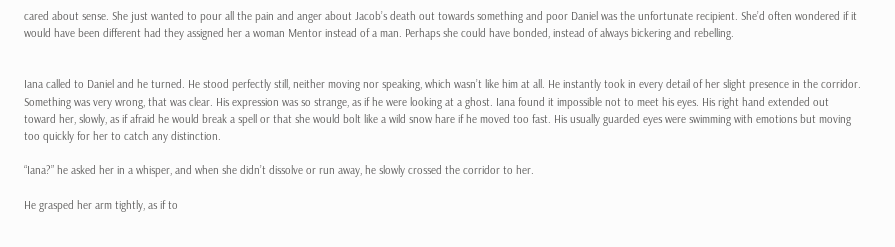cared about sense. She just wanted to pour all the pain and anger about Jacob’s death out towards something and poor Daniel was the unfortunate recipient. She’d often wondered if it would have been different had they assigned her a woman Mentor instead of a man. Perhaps she could have bonded, instead of always bickering and rebelling.


Iana called to Daniel and he turned. He stood perfectly still, neither moving nor speaking, which wasn’t like him at all. He instantly took in every detail of her slight presence in the corridor. Something was very wrong, that was clear. His expression was so strange, as if he were looking at a ghost. Iana found it impossible not to meet his eyes. His right hand extended out toward her, slowly, as if afraid he would break a spell or that she would bolt like a wild snow hare if he moved too fast. His usually guarded eyes were swimming with emotions but moving too quickly for her to catch any distinction.

“Iana?” he asked her in a whisper, and when she didn’t dissolve or run away, he slowly crossed the corridor to her.

He grasped her arm tightly, as if to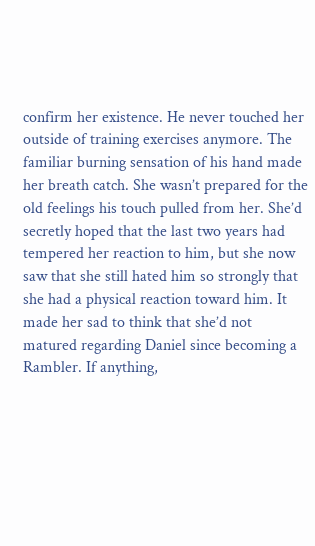confirm her existence. He never touched her outside of training exercises anymore. The familiar burning sensation of his hand made her breath catch. She wasn’t prepared for the old feelings his touch pulled from her. She’d secretly hoped that the last two years had tempered her reaction to him, but she now saw that she still hated him so strongly that she had a physical reaction toward him. It made her sad to think that she’d not matured regarding Daniel since becoming a Rambler. If anything,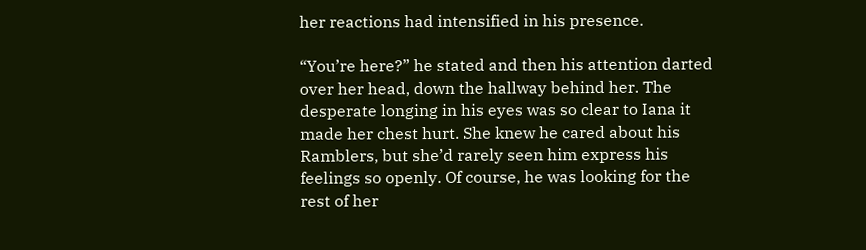her reactions had intensified in his presence.

“You’re here?” he stated and then his attention darted over her head, down the hallway behind her. The desperate longing in his eyes was so clear to Iana it made her chest hurt. She knew he cared about his Ramblers, but she’d rarely seen him express his feelings so openly. Of course, he was looking for the rest of her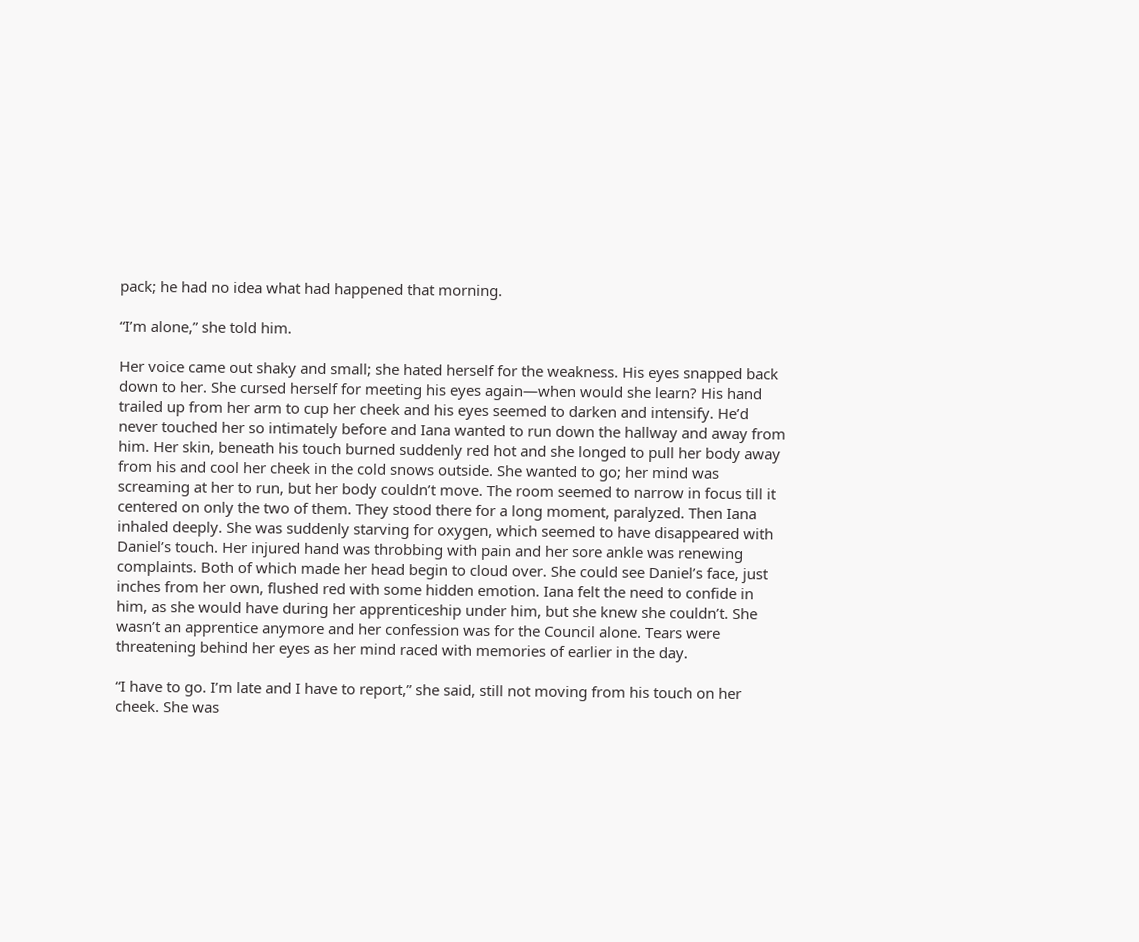pack; he had no idea what had happened that morning.

“I’m alone,” she told him.

Her voice came out shaky and small; she hated herself for the weakness. His eyes snapped back down to her. She cursed herself for meeting his eyes again—when would she learn? His hand trailed up from her arm to cup her cheek and his eyes seemed to darken and intensify. He’d never touched her so intimately before and Iana wanted to run down the hallway and away from him. Her skin, beneath his touch burned suddenly red hot and she longed to pull her body away from his and cool her cheek in the cold snows outside. She wanted to go; her mind was screaming at her to run, but her body couldn’t move. The room seemed to narrow in focus till it centered on only the two of them. They stood there for a long moment, paralyzed. Then Iana inhaled deeply. She was suddenly starving for oxygen, which seemed to have disappeared with Daniel’s touch. Her injured hand was throbbing with pain and her sore ankle was renewing complaints. Both of which made her head begin to cloud over. She could see Daniel’s face, just inches from her own, flushed red with some hidden emotion. Iana felt the need to confide in him, as she would have during her apprenticeship under him, but she knew she couldn’t. She wasn’t an apprentice anymore and her confession was for the Council alone. Tears were threatening behind her eyes as her mind raced with memories of earlier in the day.

“I have to go. I’m late and I have to report,” she said, still not moving from his touch on her cheek. She was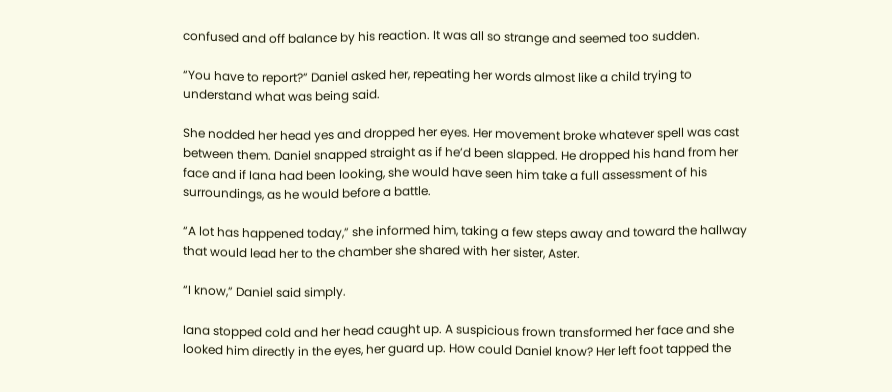confused and off balance by his reaction. It was all so strange and seemed too sudden.

“You have to report?” Daniel asked her, repeating her words almost like a child trying to understand what was being said.

She nodded her head yes and dropped her eyes. Her movement broke whatever spell was cast between them. Daniel snapped straight as if he’d been slapped. He dropped his hand from her face and if Iana had been looking, she would have seen him take a full assessment of his surroundings, as he would before a battle.

“A lot has happened today,” she informed him, taking a few steps away and toward the hallway that would lead her to the chamber she shared with her sister, Aster.

“I know,” Daniel said simply.

Iana stopped cold and her head caught up. A suspicious frown transformed her face and she looked him directly in the eyes, her guard up. How could Daniel know? Her left foot tapped the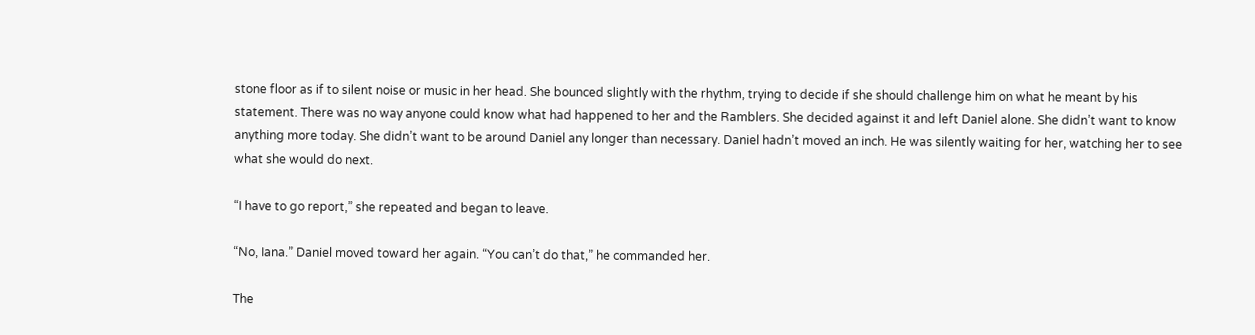stone floor as if to silent noise or music in her head. She bounced slightly with the rhythm, trying to decide if she should challenge him on what he meant by his statement. There was no way anyone could know what had happened to her and the Ramblers. She decided against it and left Daniel alone. She didn’t want to know anything more today. She didn’t want to be around Daniel any longer than necessary. Daniel hadn’t moved an inch. He was silently waiting for her, watching her to see what she would do next.

“I have to go report,” she repeated and began to leave.

“No, Iana.” Daniel moved toward her again. “You can’t do that,” he commanded her.

The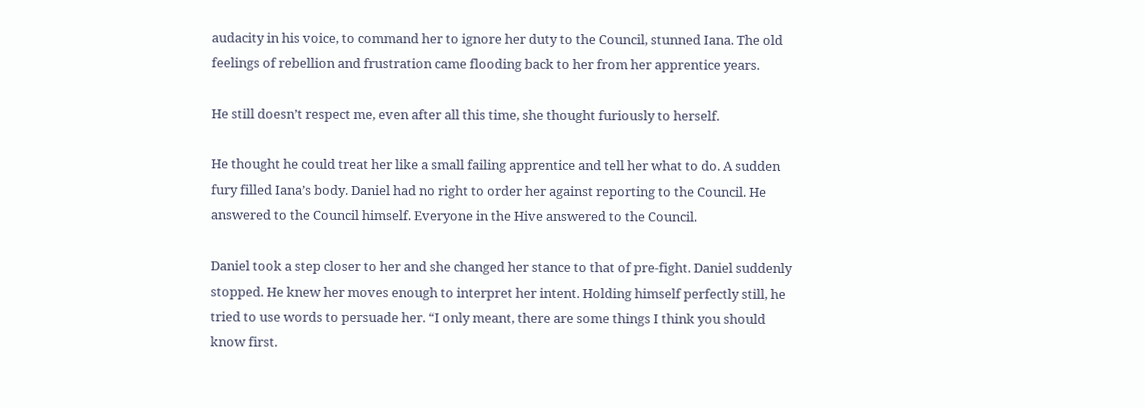audacity in his voice, to command her to ignore her duty to the Council, stunned Iana. The old feelings of rebellion and frustration came flooding back to her from her apprentice years.

He still doesn’t respect me, even after all this time, she thought furiously to herself.

He thought he could treat her like a small failing apprentice and tell her what to do. A sudden fury filled Iana’s body. Daniel had no right to order her against reporting to the Council. He answered to the Council himself. Everyone in the Hive answered to the Council.

Daniel took a step closer to her and she changed her stance to that of pre-fight. Daniel suddenly stopped. He knew her moves enough to interpret her intent. Holding himself perfectly still, he tried to use words to persuade her. “I only meant, there are some things I think you should know first.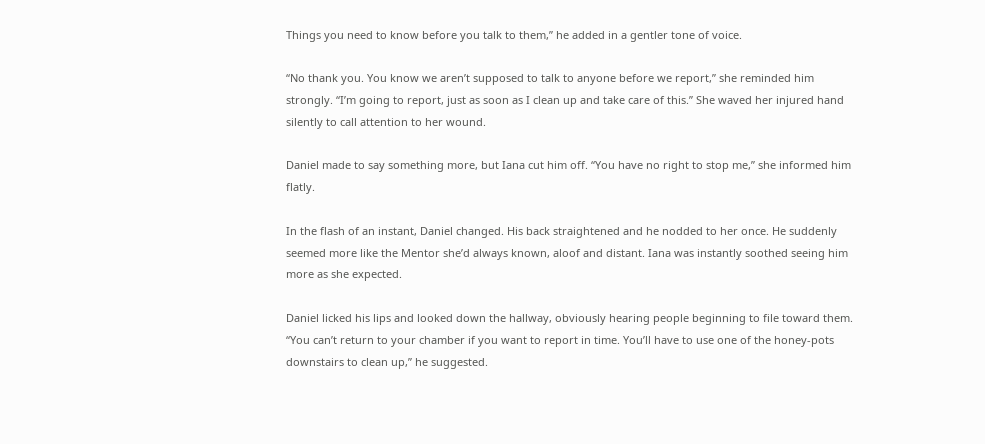Things you need to know before you talk to them,” he added in a gentler tone of voice.

“No thank you. You know we aren’t supposed to talk to anyone before we report,” she reminded him strongly. “I’m going to report, just as soon as I clean up and take care of this.” She waved her injured hand silently to call attention to her wound.

Daniel made to say something more, but Iana cut him off. “You have no right to stop me,” she informed him flatly.

In the flash of an instant, Daniel changed. His back straightened and he nodded to her once. He suddenly seemed more like the Mentor she’d always known, aloof and distant. Iana was instantly soothed seeing him more as she expected.

Daniel licked his lips and looked down the hallway, obviously hearing people beginning to file toward them. “You can’t return to your chamber if you want to report in time. You’ll have to use one of the honey-pots downstairs to clean up,” he suggested.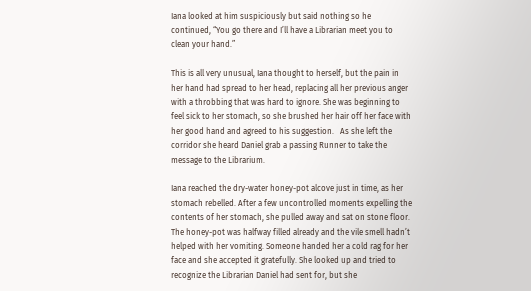Iana looked at him suspiciously but said nothing so he continued, “You go there and I’ll have a Librarian meet you to clean your hand.”

This is all very unusual, Iana thought to herself, but the pain in her hand had spread to her head, replacing all her previous anger with a throbbing that was hard to ignore. She was beginning to feel sick to her stomach, so she brushed her hair off her face with her good hand and agreed to his suggestion.   As she left the corridor she heard Daniel grab a passing Runner to take the message to the Librarium.

Iana reached the dry-water honey-pot alcove just in time, as her stomach rebelled. After a few uncontrolled moments expelling the contents of her stomach, she pulled away and sat on stone floor. The honey-pot was halfway filled already and the vile smell hadn’t helped with her vomiting. Someone handed her a cold rag for her face and she accepted it gratefully. She looked up and tried to recognize the Librarian Daniel had sent for, but she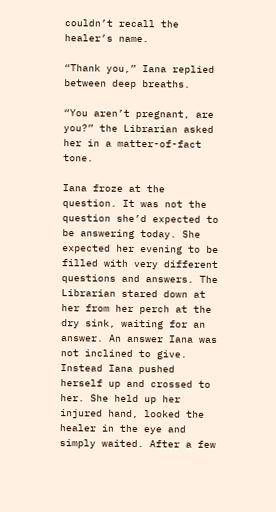couldn’t recall the healer’s name.

“Thank you,” Iana replied between deep breaths.

“You aren’t pregnant, are you?” the Librarian asked her in a matter-of-fact tone.

Iana froze at the question. It was not the question she’d expected to be answering today. She expected her evening to be filled with very different questions and answers. The Librarian stared down at her from her perch at the dry sink, waiting for an answer. An answer Iana was not inclined to give. Instead Iana pushed herself up and crossed to her. She held up her injured hand, looked the healer in the eye and simply waited. After a few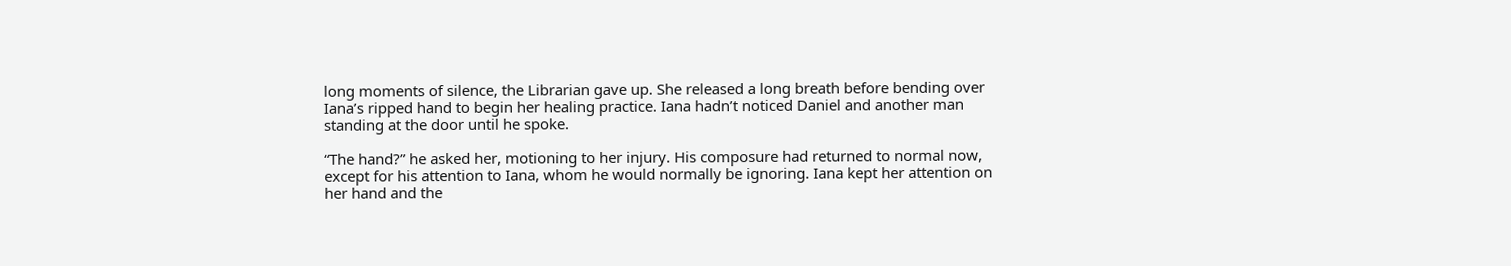long moments of silence, the Librarian gave up. She released a long breath before bending over Iana’s ripped hand to begin her healing practice. Iana hadn’t noticed Daniel and another man standing at the door until he spoke.

“The hand?” he asked her, motioning to her injury. His composure had returned to normal now, except for his attention to Iana, whom he would normally be ignoring. Iana kept her attention on her hand and the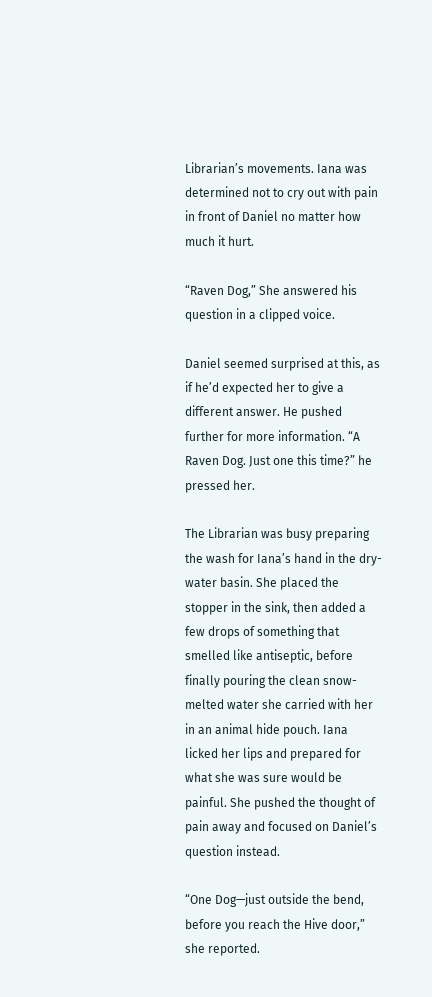Librarian’s movements. Iana was determined not to cry out with pain in front of Daniel no matter how much it hurt.

“Raven Dog,” She answered his question in a clipped voice.

Daniel seemed surprised at this, as if he’d expected her to give a different answer. He pushed further for more information. “A Raven Dog. Just one this time?” he pressed her.

The Librarian was busy preparing the wash for Iana’s hand in the dry-water basin. She placed the stopper in the sink, then added a few drops of something that smelled like antiseptic, before finally pouring the clean snow-melted water she carried with her in an animal hide pouch. Iana licked her lips and prepared for what she was sure would be painful. She pushed the thought of pain away and focused on Daniel’s question instead.

“One Dog—just outside the bend, before you reach the Hive door,” she reported.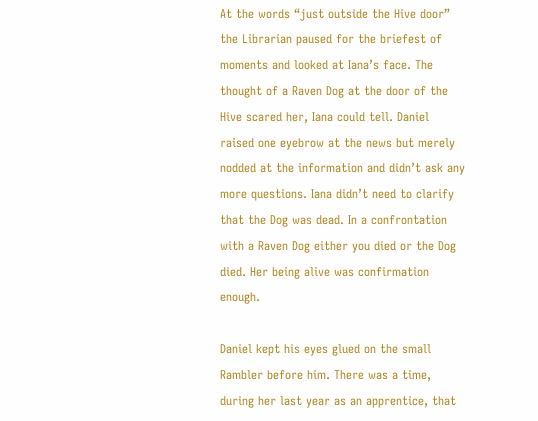At the words “just outside the Hive door” the Librarian paused for the briefest of moments and looked at Iana’s face. The thought of a Raven Dog at the door of the Hive scared her, Iana could tell. Daniel raised one eyebrow at the news but merely nodded at the information and didn’t ask any more questions. Iana didn’t need to clarify that the Dog was dead. In a confrontation with a Raven Dog either you died or the Dog died. Her being alive was confirmation enough.

Daniel kept his eyes glued on the small Rambler before him. There was a time, during her last year as an apprentice, that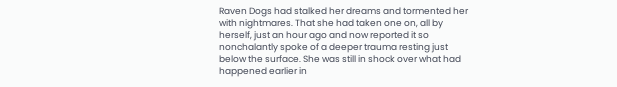Raven Dogs had stalked her dreams and tormented her with nightmares. That she had taken one on, all by herself, just an hour ago and now reported it so nonchalantly spoke of a deeper trauma resting just below the surface. She was still in shock over what had happened earlier in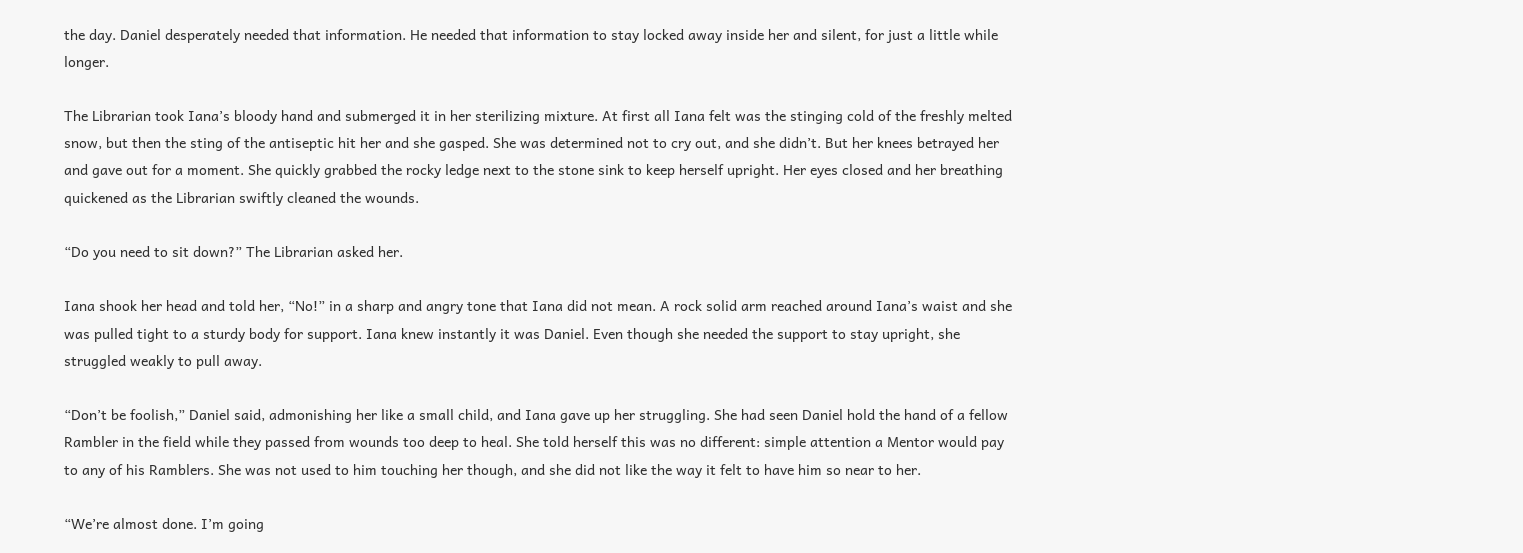the day. Daniel desperately needed that information. He needed that information to stay locked away inside her and silent, for just a little while longer.

The Librarian took Iana’s bloody hand and submerged it in her sterilizing mixture. At first all Iana felt was the stinging cold of the freshly melted snow, but then the sting of the antiseptic hit her and she gasped. She was determined not to cry out, and she didn’t. But her knees betrayed her and gave out for a moment. She quickly grabbed the rocky ledge next to the stone sink to keep herself upright. Her eyes closed and her breathing quickened as the Librarian swiftly cleaned the wounds.

“Do you need to sit down?” The Librarian asked her.

Iana shook her head and told her, “No!” in a sharp and angry tone that Iana did not mean. A rock solid arm reached around Iana’s waist and she was pulled tight to a sturdy body for support. Iana knew instantly it was Daniel. Even though she needed the support to stay upright, she struggled weakly to pull away.

“Don’t be foolish,” Daniel said, admonishing her like a small child, and Iana gave up her struggling. She had seen Daniel hold the hand of a fellow Rambler in the field while they passed from wounds too deep to heal. She told herself this was no different: simple attention a Mentor would pay to any of his Ramblers. She was not used to him touching her though, and she did not like the way it felt to have him so near to her.

“We’re almost done. I’m going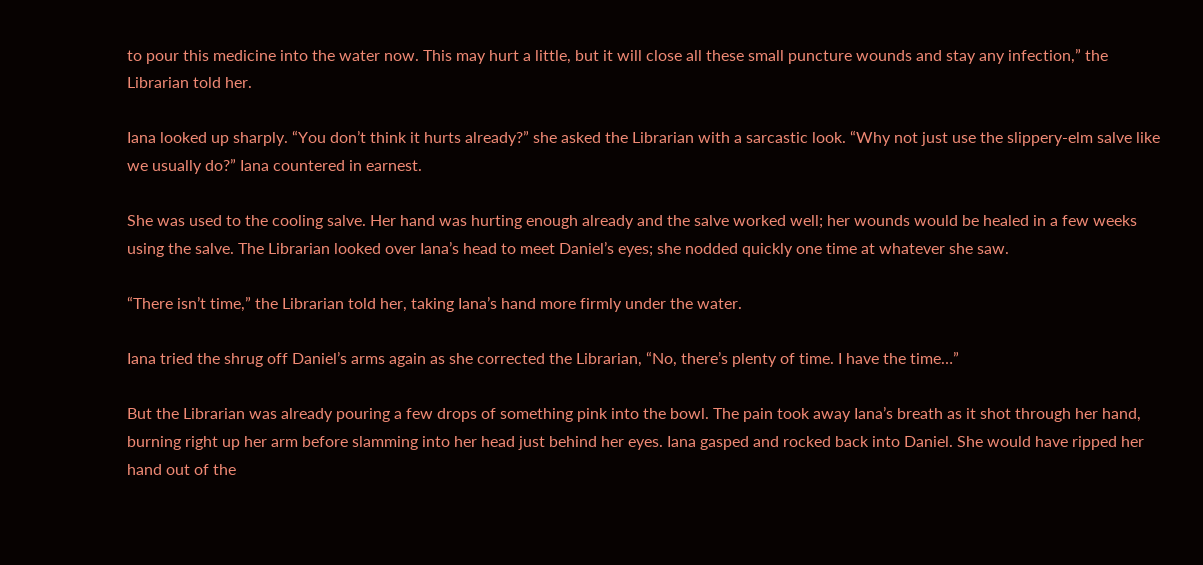to pour this medicine into the water now. This may hurt a little, but it will close all these small puncture wounds and stay any infection,” the Librarian told her.

Iana looked up sharply. “You don’t think it hurts already?” she asked the Librarian with a sarcastic look. “Why not just use the slippery-elm salve like we usually do?” Iana countered in earnest.

She was used to the cooling salve. Her hand was hurting enough already and the salve worked well; her wounds would be healed in a few weeks using the salve. The Librarian looked over Iana’s head to meet Daniel’s eyes; she nodded quickly one time at whatever she saw.

“There isn’t time,” the Librarian told her, taking Iana’s hand more firmly under the water.

Iana tried the shrug off Daniel’s arms again as she corrected the Librarian, “No, there’s plenty of time. I have the time…”

But the Librarian was already pouring a few drops of something pink into the bowl. The pain took away Iana’s breath as it shot through her hand, burning right up her arm before slamming into her head just behind her eyes. Iana gasped and rocked back into Daniel. She would have ripped her hand out of the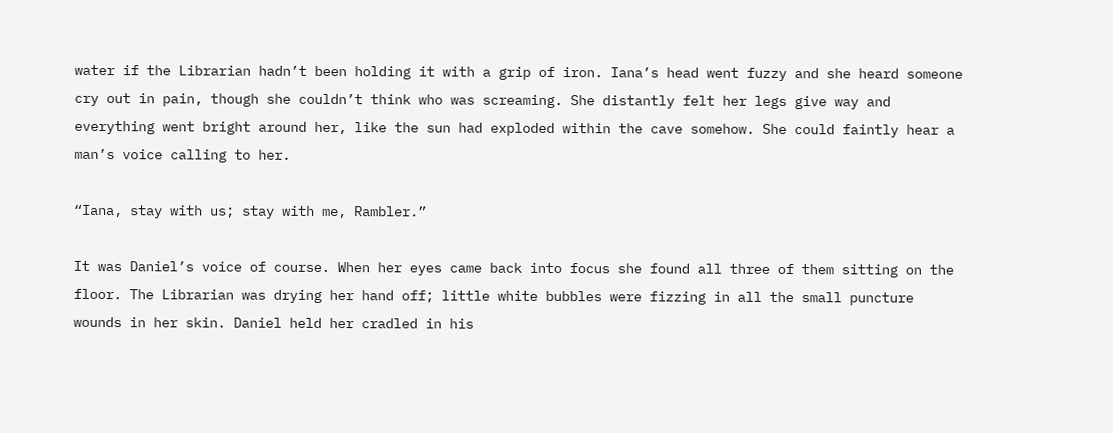water if the Librarian hadn’t been holding it with a grip of iron. Iana’s head went fuzzy and she heard someone cry out in pain, though she couldn’t think who was screaming. She distantly felt her legs give way and everything went bright around her, like the sun had exploded within the cave somehow. She could faintly hear a man’s voice calling to her.

“Iana, stay with us; stay with me, Rambler.”

It was Daniel’s voice of course. When her eyes came back into focus she found all three of them sitting on the floor. The Librarian was drying her hand off; little white bubbles were fizzing in all the small puncture wounds in her skin. Daniel held her cradled in his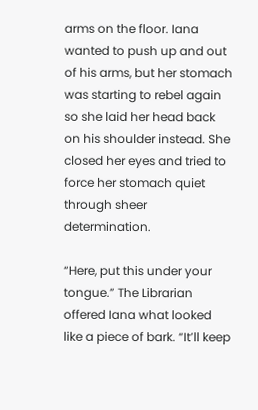arms on the floor. Iana wanted to push up and out of his arms, but her stomach was starting to rebel again so she laid her head back on his shoulder instead. She closed her eyes and tried to force her stomach quiet through sheer determination.

“Here, put this under your tongue.” The Librarian offered Iana what looked like a piece of bark. “It’ll keep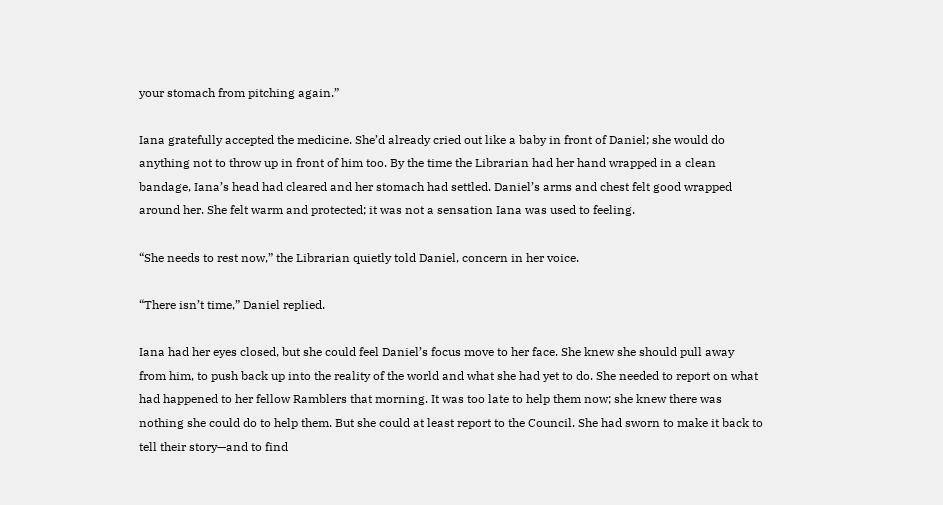your stomach from pitching again.”

Iana gratefully accepted the medicine. She’d already cried out like a baby in front of Daniel; she would do anything not to throw up in front of him too. By the time the Librarian had her hand wrapped in a clean bandage, Iana’s head had cleared and her stomach had settled. Daniel’s arms and chest felt good wrapped around her. She felt warm and protected; it was not a sensation Iana was used to feeling.

“She needs to rest now,” the Librarian quietly told Daniel, concern in her voice.

“There isn’t time,” Daniel replied.

Iana had her eyes closed, but she could feel Daniel’s focus move to her face. She knew she should pull away from him, to push back up into the reality of the world and what she had yet to do. She needed to report on what had happened to her fellow Ramblers that morning. It was too late to help them now; she knew there was nothing she could do to help them. But she could at least report to the Council. She had sworn to make it back to tell their story—and to find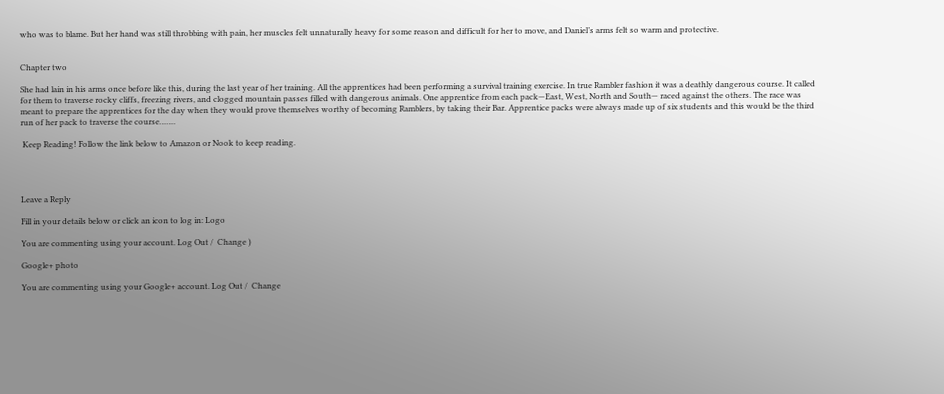who was to blame. But her hand was still throbbing with pain, her muscles felt unnaturally heavy for some reason and difficult for her to move, and Daniel’s arms felt so warm and protective.


Chapter two

She had lain in his arms once before like this, during the last year of her training. All the apprentices had been performing a survival training exercise. In true Rambler fashion it was a deathly dangerous course. It called for them to traverse rocky cliffs, freezing rivers, and clogged mountain passes filled with dangerous animals. One apprentice from each pack—East, West, North and South— raced against the others. The race was meant to prepare the apprentices for the day when they would prove themselves worthy of becoming Ramblers, by taking their Bar. Apprentice packs were always made up of six students and this would be the third run of her pack to traverse the course…….

 Keep Reading! Follow the link below to Amazon or Nook to keep reading.




Leave a Reply

Fill in your details below or click an icon to log in: Logo

You are commenting using your account. Log Out /  Change )

Google+ photo

You are commenting using your Google+ account. Log Out /  Change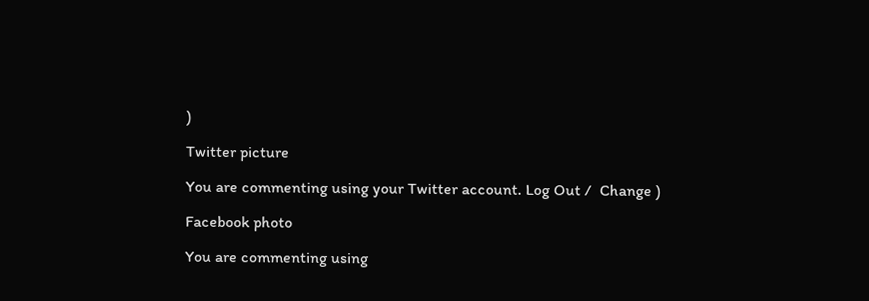)

Twitter picture

You are commenting using your Twitter account. Log Out /  Change )

Facebook photo

You are commenting using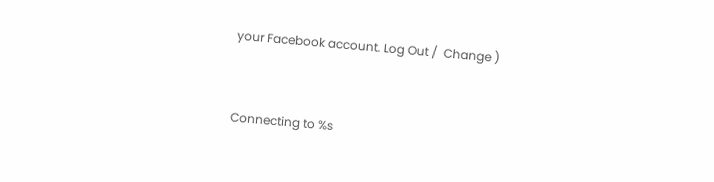your Facebook account. Log Out /  Change )


Connecting to %s